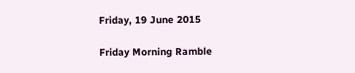Friday, 19 June 2015

Friday Morning Ramble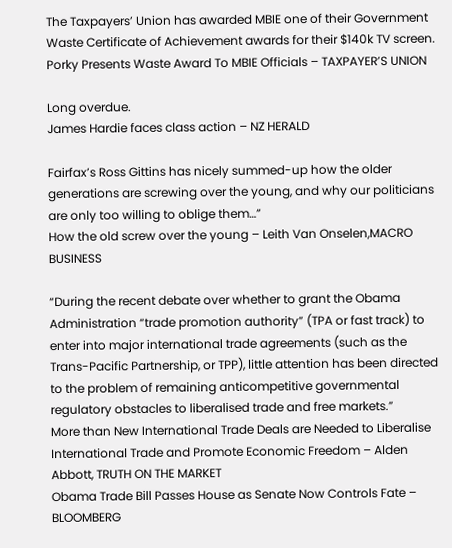The Taxpayers’ Union has awarded MBIE one of their Government Waste Certificate of Achievement awards for their $140k TV screen.
Porky Presents Waste Award To MBIE Officials – TAXPAYER’S UNION

Long overdue.
James Hardie faces class action – NZ HERALD

Fairfax’s Ross Gittins has nicely summed-up how the older generations are screwing over the young, and why our politicians are only too willing to oblige them…”
How the old screw over the young – Leith Van Onselen,MACRO BUSINESS

“During the recent debate over whether to grant the Obama Administration “trade promotion authority” (TPA or fast track) to enter into major international trade agreements (such as the Trans-Pacific Partnership, or TPP), little attention has been directed to the problem of remaining anticompetitive governmental regulatory obstacles to liberalised trade and free markets.”
More than New International Trade Deals are Needed to Liberalise International Trade and Promote Economic Freedom – Alden Abbott, TRUTH ON THE MARKET
Obama Trade Bill Passes House as Senate Now Controls Fate – BLOOMBERG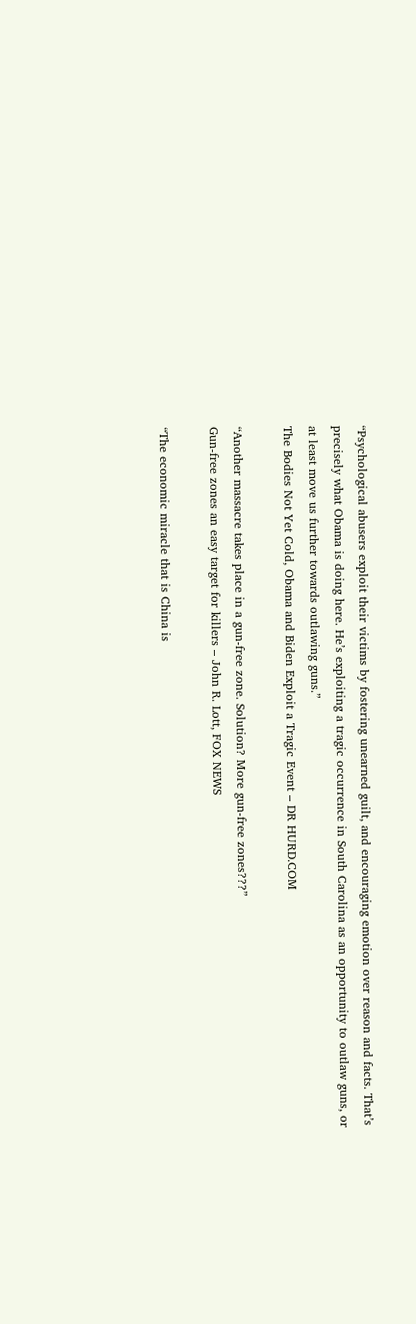“Psychological abusers exploit their victims by fostering unearned guilt, and encouraging emotion over reason and facts. That’s precisely what Obama is doing here. He’s exploiting a tragic occurrence in South Carolina as an opportunity to outlaw guns, or at least move us further towards outlawing guns.”
The Bodies Not Yet Cold, Obama and Biden Exploit a Tragic Event – DR HURD.COM

“Another massacre takes place in a gun-free zone. Solution? More gun-free zones???”
Gun-free zones an easy target for killers – John R. Lott, FOX NEWS

“The economic miracle that is China is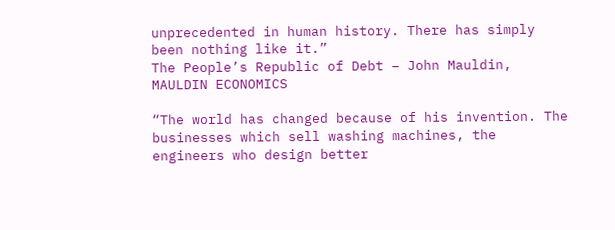unprecedented in human history. There has simply been nothing like it.”
The People’s Republic of Debt – John Mauldin, MAULDIN ECONOMICS

“The world has changed because of his invention. The businesses which sell washing machines, the engineers who design better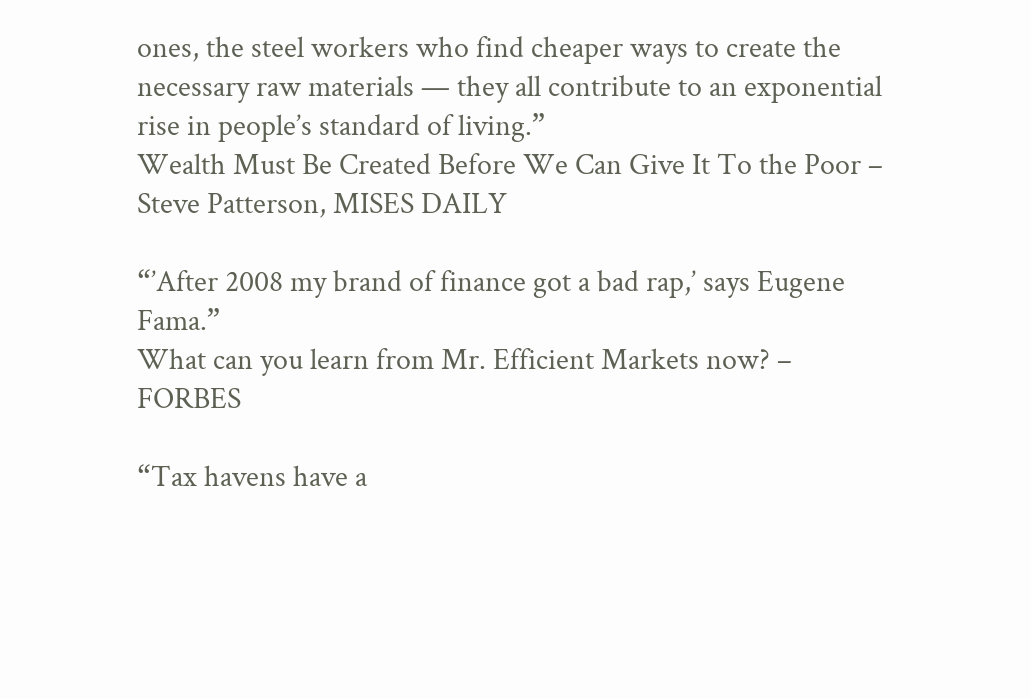ones, the steel workers who find cheaper ways to create the necessary raw materials — they all contribute to an exponential rise in people’s standard of living.”
Wealth Must Be Created Before We Can Give It To the Poor – Steve Patterson, MISES DAILY

“’After 2008 my brand of finance got a bad rap,’ says Eugene Fama.”
What can you learn from Mr. Efficient Markets now? – FORBES

“Tax havens have a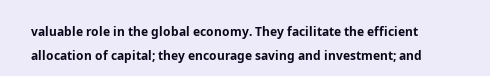valuable role in the global economy. They facilitate the efficient allocation of capital; they encourage saving and investment; and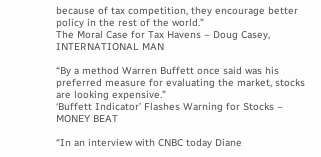because of tax competition, they encourage better policy in the rest of the world.”
The Moral Case for Tax Havens – Doug Casey, INTERNATIONAL MAN

“By a method Warren Buffett once said was his preferred measure for evaluating the market, stocks are looking expensive.”
‘Buffett Indicator’ Flashes Warning for Stocks – MONEY BEAT

“In an interview with CNBC today Diane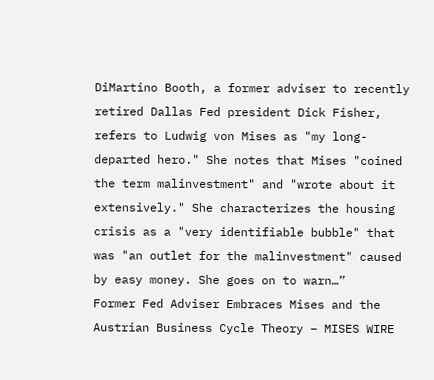DiMartino Booth, a former adviser to recently retired Dallas Fed president Dick Fisher, refers to Ludwig von Mises as "my long-departed hero." She notes that Mises "coined the term malinvestment" and "wrote about it extensively." She characterizes the housing crisis as a "very identifiable bubble" that was "an outlet for the malinvestment" caused by easy money. She goes on to warn…”
Former Fed Adviser Embraces Mises and the Austrian Business Cycle Theory – MISES WIRE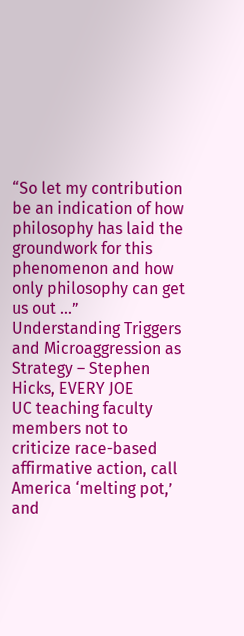“So let my contribution be an indication of how philosophy has laid the groundwork for this phenomenon and how only philosophy can get us out …”
Understanding Triggers and Microaggression as Strategy – Stephen Hicks, EVERY JOE
UC teaching faculty members not to criticize race-based affirmative action, call America ‘melting pot,’ and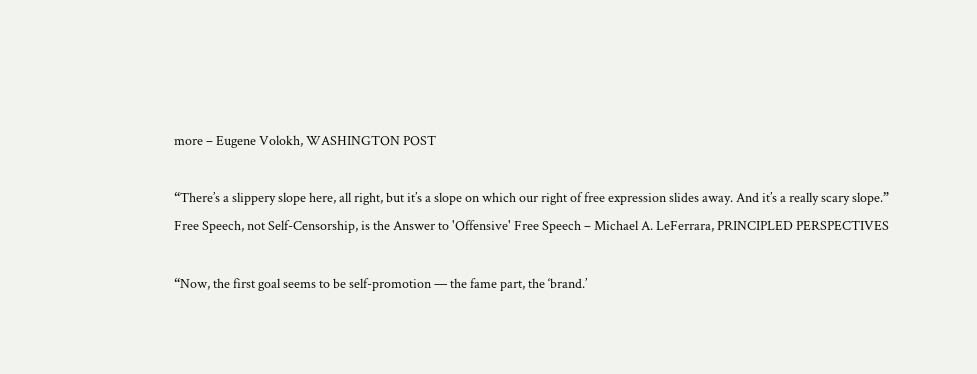more – Eugene Volokh, WASHINGTON POST

“There’s a slippery slope here, all right, but it’s a slope on which our right of free expression slides away. And it’s a really scary slope.”
Free Speech, not Self-Censorship, is the Answer to 'Offensive' Free Speech – Michael A. LeFerrara, PRINCIPLED PERSPECTIVES

“Now, the first goal seems to be self-promotion — the fame part, the ‘brand.’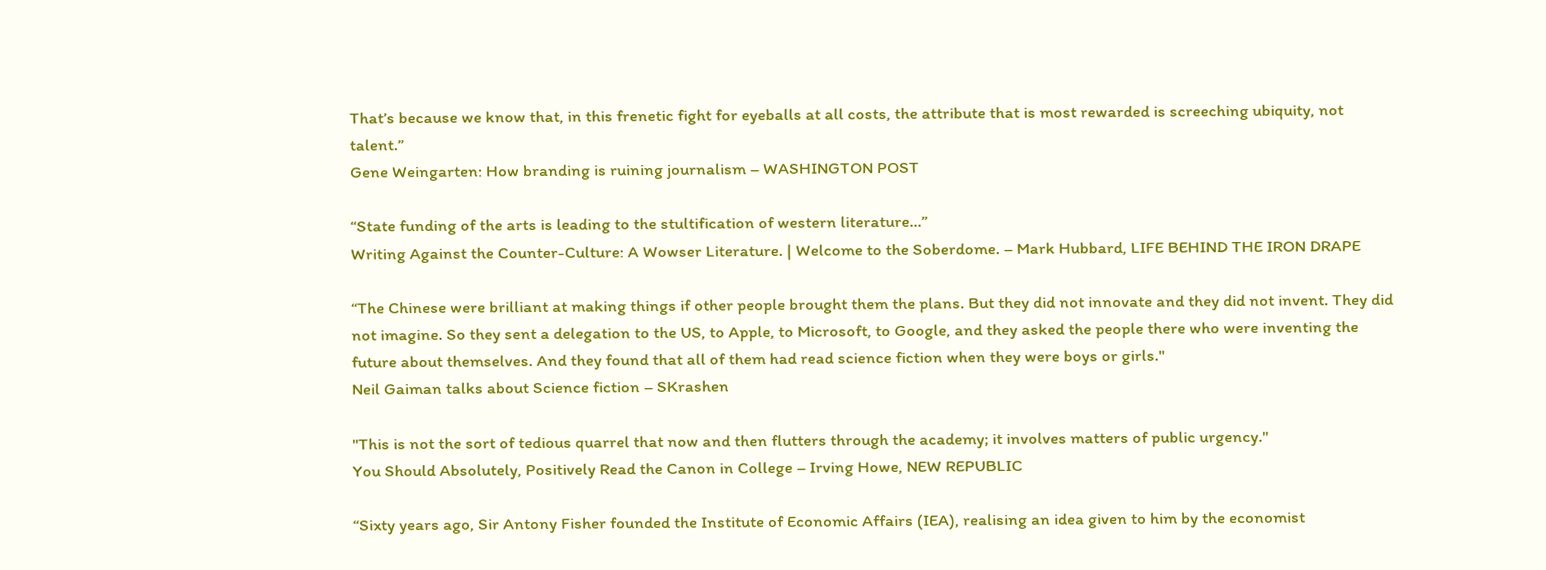That’s because we know that, in this frenetic fight for eyeballs at all costs, the attribute that is most rewarded is screeching ubiquity, not talent.”
Gene Weingarten: How branding is ruining journalism – WASHINGTON POST

“State funding of the arts is leading to the stultification of western literature…”
Writing Against the Counter-Culture: A Wowser Literature. | Welcome to the Soberdome. – Mark Hubbard, LIFE BEHIND THE IRON DRAPE

“The Chinese were brilliant at making things if other people brought them the plans. But they did not innovate and they did not invent. They did not imagine. So they sent a delegation to the US, to Apple, to Microsoft, to Google, and they asked the people there who were inventing the future about themselves. And they found that all of them had read science fiction when they were boys or girls."
Neil Gaiman talks about Science fiction – SKrashen

"This is not the sort of tedious quarrel that now and then flutters through the academy; it involves matters of public urgency."
You Should Absolutely, Positively Read the Canon in College – Irving Howe, NEW REPUBLIC

“Sixty years ago, Sir Antony Fisher founded the Institute of Economic Affairs (IEA), realising an idea given to him by the economist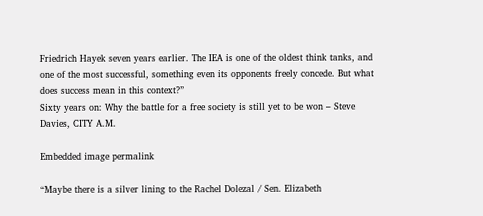Friedrich Hayek seven years earlier. The IEA is one of the oldest think tanks, and one of the most successful, something even its opponents freely concede. But what does success mean in this context?”
Sixty years on: Why the battle for a free society is still yet to be won – Steve Davies, CITY A.M.

Embedded image permalink

“Maybe there is a silver lining to the Rachel Dolezal / Sen. Elizabeth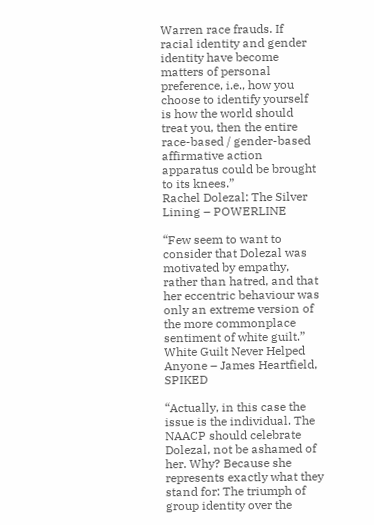Warren race frauds. If racial identity and gender identity have become matters of personal preference, i.e., how you choose to identify yourself is how the world should treat you, then the entire race-based / gender-based affirmative action apparatus could be brought to its knees.”
Rachel Dolezal: The Silver Lining – POWERLINE

“Few seem to want to consider that Dolezal was motivated by empathy, rather than hatred, and that her eccentric behaviour was only an extreme version of the more commonplace sentiment of white guilt.”
White Guilt Never Helped Anyone – James Heartfield, SPIKED

“Actually, in this case the issue is the individual. The NAACP should celebrate Dolezal, not be ashamed of her. Why? Because she represents exactly what they stand for: The triumph of group identity over the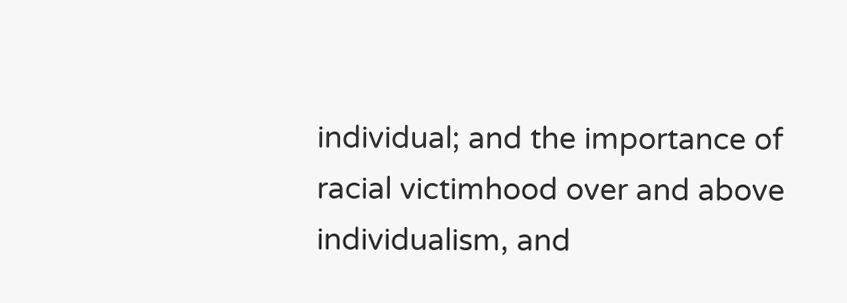individual; and the importance of racial victimhood over and above individualism, and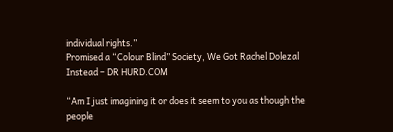individual rights.”
Promised a “Colour Blind” Society, We Got Rachel Dolezal Instead – DR HURD.COM

“Am I just imagining it or does it seem to you as though the people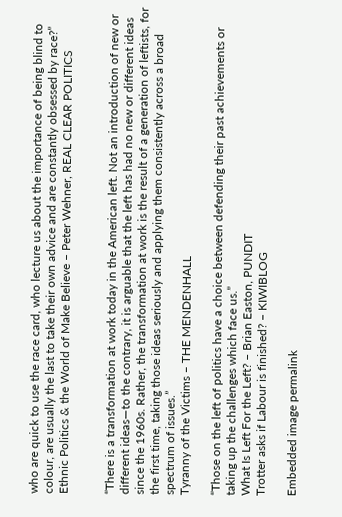who are quick to use the race card, who lecture us about the importance of being blind to colour, are usually the last to take their own advice and are constantly obsessed by race?”
Ethnic Politics & the World of Make Believe – Peter Wehner, REAL CLEAR POLITICS


“There is a transformation at work today in the American left. Not an introduction of new or different ideas—to the contrary, it is arguable that the left has had no new or different ideas since the 1960s. Rather, the transformation at work is the result of a generation of leftists, for the first time, taking those ideas seriously and applying them consistently across a broad spectrum of issues.”
Tyranny of the Victims – THE MENDENHALL

“Those on the left of politics have a choice between defending their past achievements or taking up the challenges which face us.”
What Is Left For the Left? – Brian Easton, PUNDIT
Trotter asks if Labour is finished? – KIWIBLOG

Embedded image permalink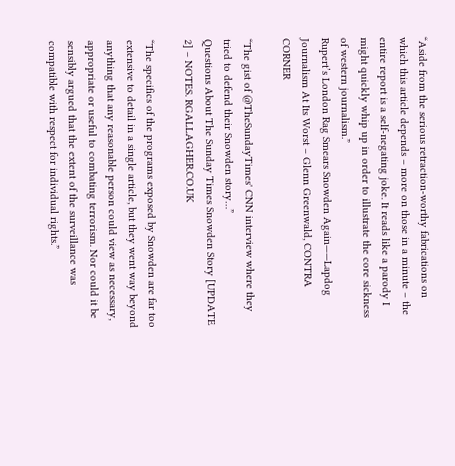“Aside from the serious retraction-worthy fabrications on which this article depends – more on those in a minute – the entire report is a self-negating joke. It reads like a parody I might quickly whip up in order to illustrate the core sickness of western journalism.”
Rupert’s London Rag Smears Snowden Again——Lapdog Journalism At Its Worst – Glenn Greenwald, CONTRA CORNER

“The gist of @TheSundayTimes' CNN interview where they tried to defend their Snowden story…”
Questions About The Sunday Times Snowden Story [UPDATE 2] – NOTES. RGALLAGHER.CO.UK

“The specifics of the programs exposed by Snowden are far too extensive to detail in a single article, but they went way beyond anything that any reasonable person could view as necessary, appropriate or useful to combating terrorism. Nor could it be sensibly argued that the extent of the surveillance was compatible with respect for individual rights.”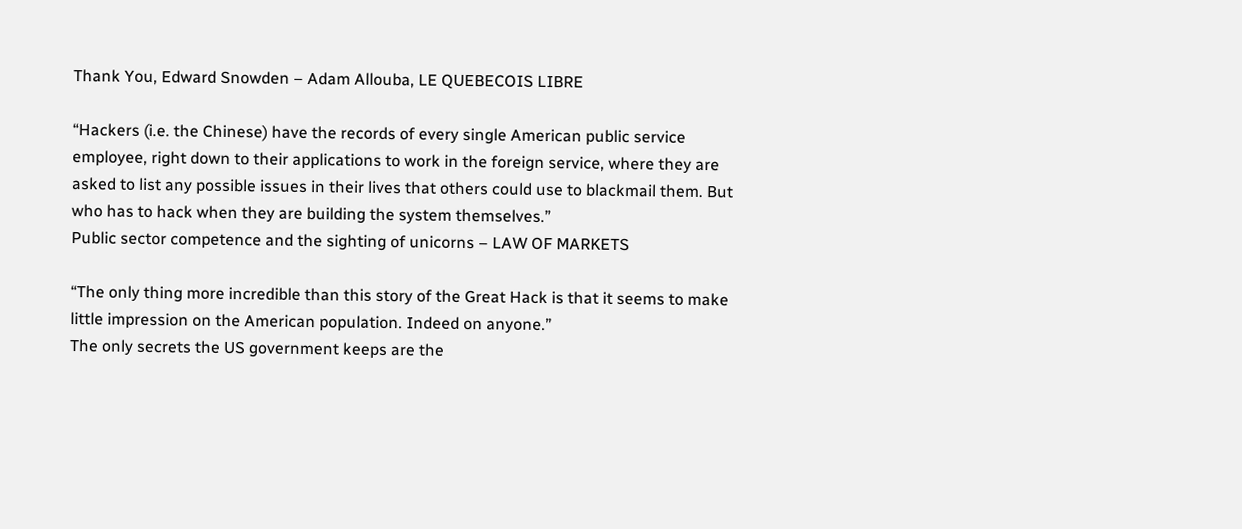Thank You, Edward Snowden – Adam Allouba, LE QUEBECOIS LIBRE

“Hackers (i.e. the Chinese) have the records of every single American public service employee, right down to their applications to work in the foreign service, where they are asked to list any possible issues in their lives that others could use to blackmail them. But who has to hack when they are building the system themselves.”
Public sector competence and the sighting of unicorns – LAW OF MARKETS

“The only thing more incredible than this story of the Great Hack is that it seems to make little impression on the American population. Indeed on anyone.”
The only secrets the US government keeps are the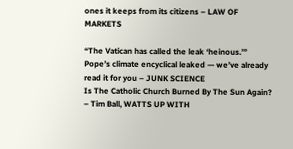ones it keeps from its citizens – LAW OF MARKETS

“The Vatican has called the leak ‘heinous.’”
Pope’s climate encyclical leaked — we’ve already read it for you – JUNK SCIENCE
Is The Catholic Church Burned By The Sun Again? – Tim Ball, WATTS UP WITH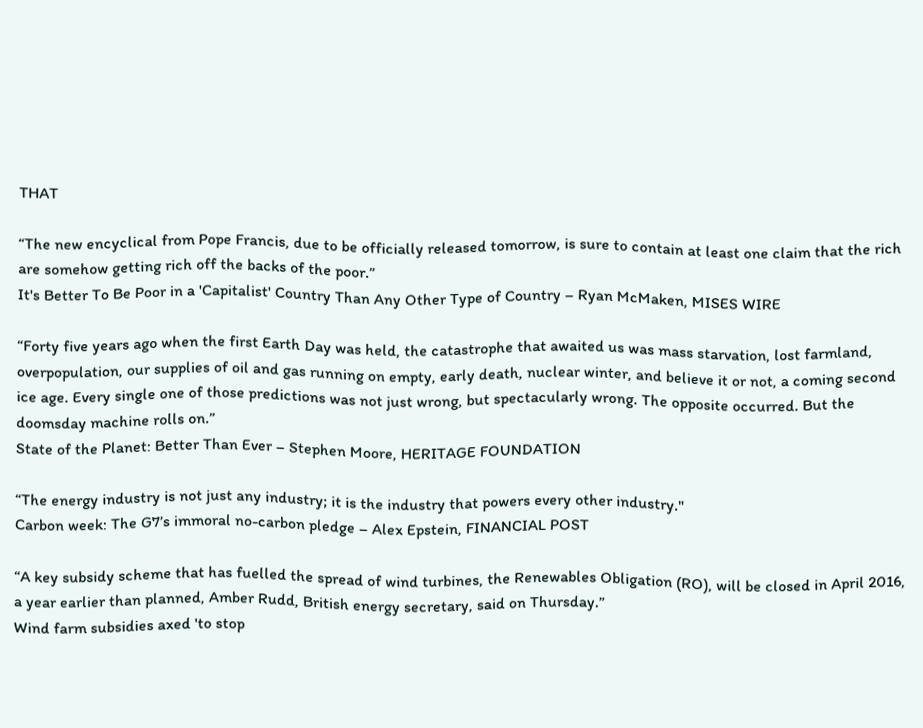THAT

“The new encyclical from Pope Francis, due to be officially released tomorrow, is sure to contain at least one claim that the rich are somehow getting rich off the backs of the poor.”
It's Better To Be Poor in a 'Capitalist' Country Than Any Other Type of Country – Ryan McMaken, MISES WIRE

“Forty five years ago when the first Earth Day was held, the catastrophe that awaited us was mass starvation, lost farmland, overpopulation, our supplies of oil and gas running on empty, early death, nuclear winter, and believe it or not, a coming second ice age. Every single one of those predictions was not just wrong, but spectacularly wrong. The opposite occurred. But the doomsday machine rolls on.”
State of the Planet: Better Than Ever – Stephen Moore, HERITAGE FOUNDATION

“The energy industry is not just any industry; it is the industry that powers every other industry."
Carbon week: The G7’s immoral no-carbon pledge – Alex Epstein, FINANCIAL POST

“A key subsidy scheme that has fuelled the spread of wind turbines, the Renewables Obligation (RO), will be closed in April 2016, a year earlier than planned, Amber Rudd, British energy secretary, said on Thursday.”
Wind farm subsidies axed 'to stop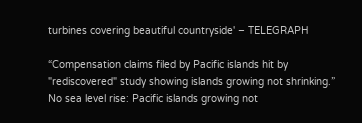turbines covering beautiful countryside' – TELEGRAPH

“Compensation claims filed by Pacific islands hit by "rediscovered" study showing islands growing not shrinking.”
No sea level rise: Pacific islands growing not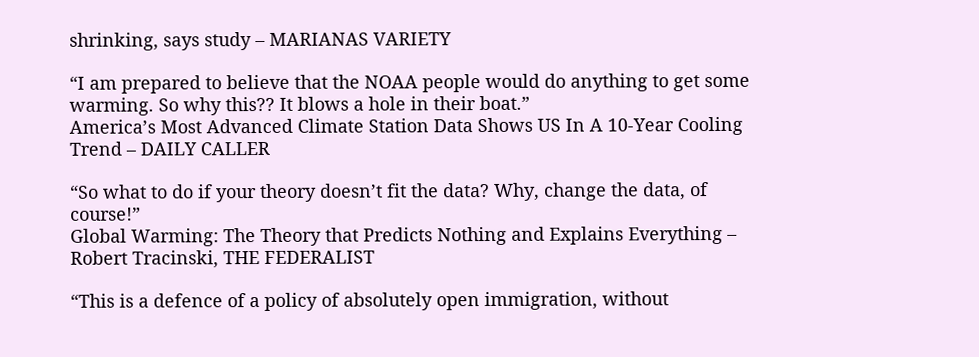shrinking, says study – MARIANAS VARIETY

“I am prepared to believe that the NOAA people would do anything to get some warming. So why this?? It blows a hole in their boat.”
America’s Most Advanced Climate Station Data Shows US In A 10-Year Cooling Trend – DAILY CALLER

“So what to do if your theory doesn’t fit the data? Why, change the data, of course!”
Global Warming: The Theory that Predicts Nothing and Explains Everything – Robert Tracinski, THE FEDERALIST

“This is a defence of a policy of absolutely open immigration, without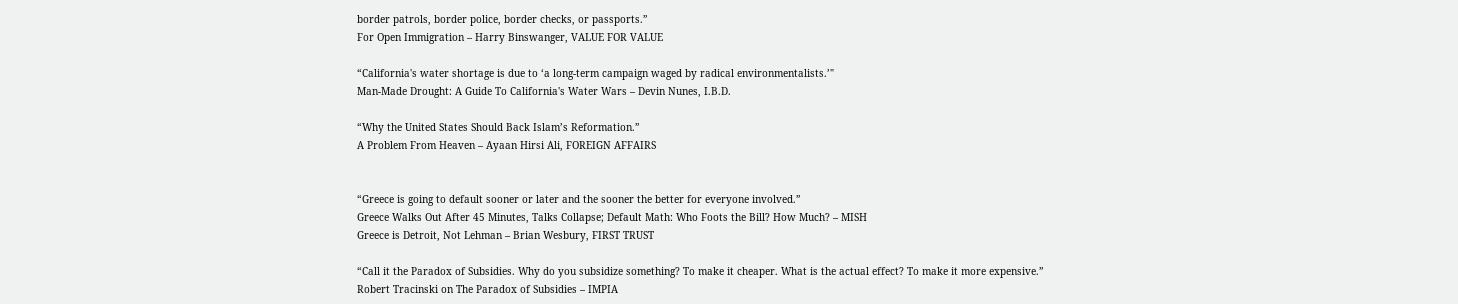border patrols, border police, border checks, or passports.”
For Open Immigration – Harry Binswanger, VALUE FOR VALUE

“California's water shortage is due to ‘a long-term campaign waged by radical environmentalists.’"
Man-Made Drought: A Guide To California's Water Wars – Devin Nunes, I.B.D.

“Why the United States Should Back Islam’s Reformation.”
A Problem From Heaven – Ayaan Hirsi Ali, FOREIGN AFFAIRS


“Greece is going to default sooner or later and the sooner the better for everyone involved.”
Greece Walks Out After 45 Minutes, Talks Collapse; Default Math: Who Foots the Bill? How Much? – MISH
Greece is Detroit, Not Lehman – Brian Wesbury, FIRST TRUST

“Call it the Paradox of Subsidies. Why do you subsidize something? To make it cheaper. What is the actual effect? To make it more expensive.”
Robert Tracinski on The Paradox of Subsidies – IMPIA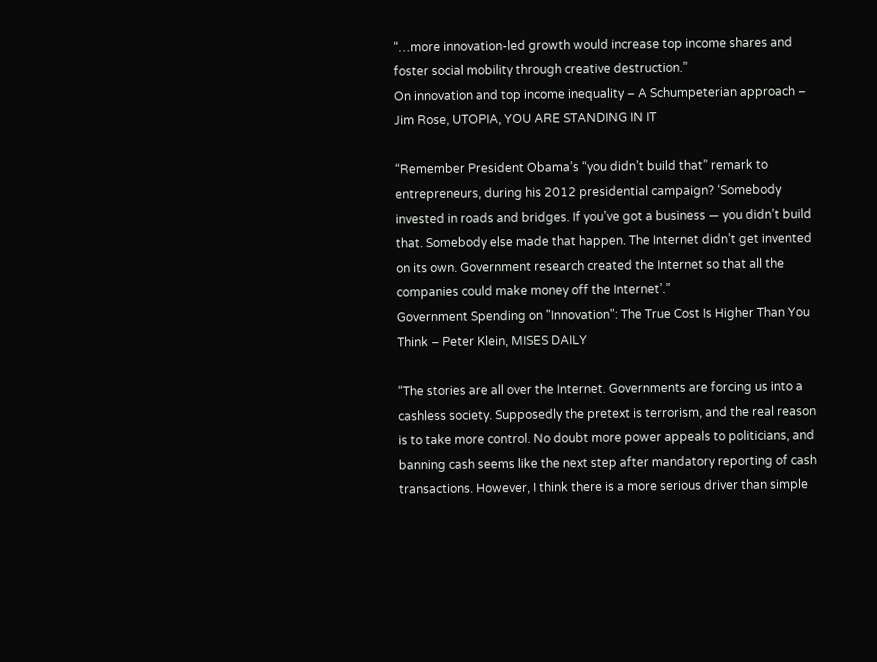“…more innovation-led growth would increase top income shares and foster social mobility through creative destruction.”
On innovation and top income inequality – A Schumpeterian approach – Jim Rose, UTOPIA, YOU ARE STANDING IN IT

“Remember President Obama’s “you didn’t build that” remark to entrepreneurs, during his 2012 presidential campaign? ‘Somebody invested in roads and bridges. If you’ve got a business — you didn’t build that. Somebody else made that happen. The Internet didn’t get invented on its own. Government research created the Internet so that all the companies could make money off the Internet’.”
Government Spending on "Innovation": The True Cost Is Higher Than You Think – Peter Klein, MISES DAILY

“The stories are all over the Internet. Governments are forcing us into a cashless society. Supposedly the pretext is terrorism, and the real reason is to take more control. No doubt more power appeals to politicians, and banning cash seems like the next step after mandatory reporting of cash transactions. However, I think there is a more serious driver than simple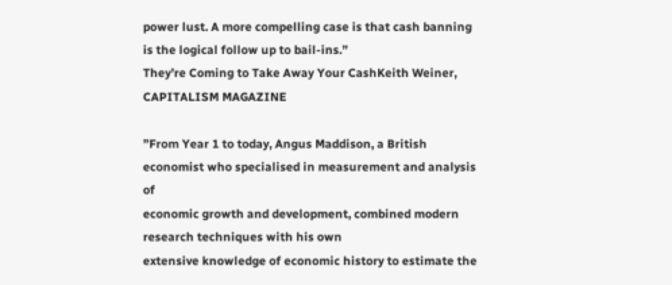power lust. A more compelling case is that cash banning is the logical follow up to bail-ins.”
They’re Coming to Take Away Your CashKeith Weiner, CAPITALISM MAGAZINE

”From Year 1 to today, Angus Maddison, a British economist who specialised in measurement and analysis of
economic growth and development, combined modern research techniques with his own
extensive knowledge of economic history to estimate the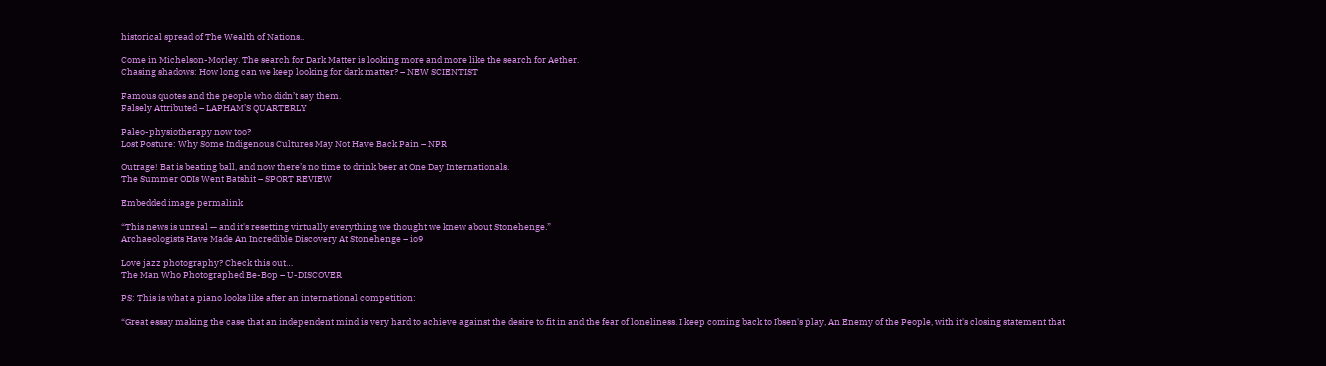historical spread of The Wealth of Nations..

Come in Michelson-Morley. The search for Dark Matter is looking more and more like the search for Aether.
Chasing shadows: How long can we keep looking for dark matter? – NEW SCIENTIST

Famous quotes and the people who didn’t say them.
Falsely Attributed – LAPHAM’S QUARTERLY

Paleo-physiotherapy now too?
Lost Posture: Why Some Indigenous Cultures May Not Have Back Pain – NPR

Outrage! Bat is beating ball, and now there’s no time to drink beer at One Day Internationals.
The Summer ODIs Went Batshit – SPORT REVIEW

Embedded image permalink

“This news is unreal — and it's resetting virtually everything we thought we knew about Stonehenge.”
Archaeologists Have Made An Incredible Discovery At Stonehenge – io9

Love jazz photography? Check this out…
The Man Who Photographed Be-Bop – U-DISCOVER

PS: This is what a piano looks like after an international competition:

“Great essay making the case that an independent mind is very hard to achieve against the desire to fit in and the fear of loneliness. I keep coming back to Ibsen's play, An Enemy of the People, with it's closing statement that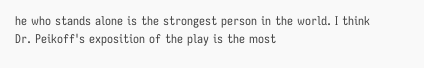he who stands alone is the strongest person in the world. I think Dr. Peikoff's exposition of the play is the most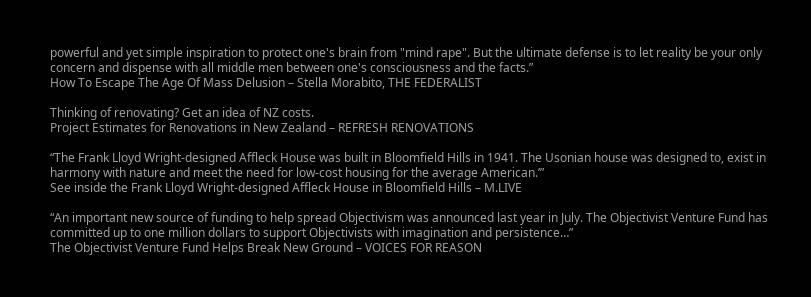powerful and yet simple inspiration to protect one's brain from "mind rape". But the ultimate defense is to let reality be your only concern and dispense with all middle men between one's consciousness and the facts.”
How To Escape The Age Of Mass Delusion – Stella Morabito, THE FEDERALIST

Thinking of renovating? Get an idea of NZ costs.
Project Estimates for Renovations in New Zealand – REFRESH RENOVATIONS

“The Frank Lloyd Wright-designed Affleck House was built in Bloomfield Hills in 1941. The Usonian house was designed to, exist in harmony with nature and meet the need for low-cost housing for the average American.’”
See inside the Frank Lloyd Wright-designed Affleck House in Bloomfield Hills – M.LIVE

“An important new source of funding to help spread Objectivism was announced last year in July. The Objectivist Venture Fund has committed up to one million dollars to support Objectivists with imagination and persistence…”
The Objectivist Venture Fund Helps Break New Ground – VOICES FOR REASON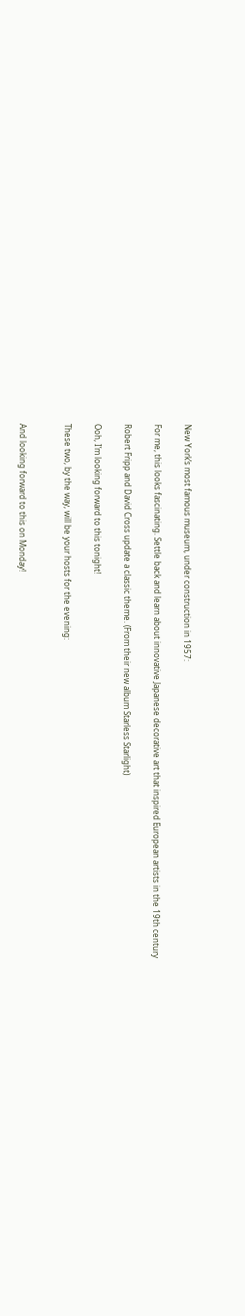New York’s most famous museum, under construction in 1957:

For me, this looks fascinating. Settle back and learn about innovative Japanese decorative art that inspired European artists in the 19th century

Robert Fripp and David Cross update a classic theme. (From their new album Starless Starlight)

Ooh, I’m looking forward to this tonight!

These two, by the way, will be your hosts for the evening:


And looking forward to this on Monday!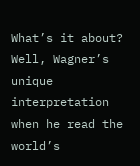What’s it about? Well, Wagner’s unique interpretation when he read the world’s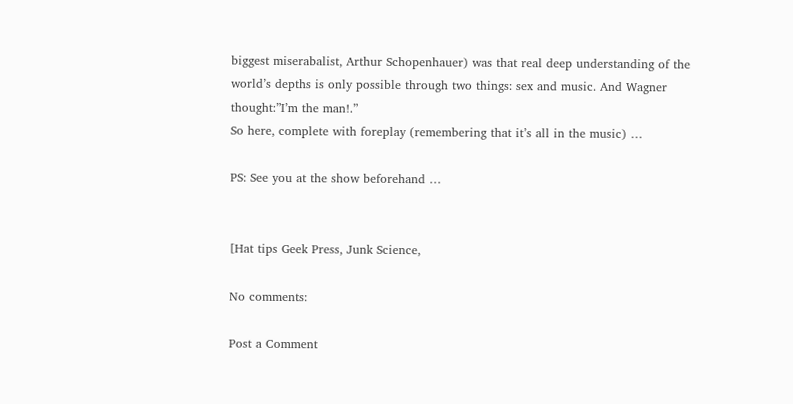biggest miserabalist, Arthur Schopenhauer) was that real deep understanding of the world’s depths is only possible through two things: sex and music. And Wagner thought:”I’m the man!.”
So here, complete with foreplay (remembering that it’s all in the music) …

PS: See you at the show beforehand …


[Hat tips Geek Press, Junk Science,

No comments:

Post a Comment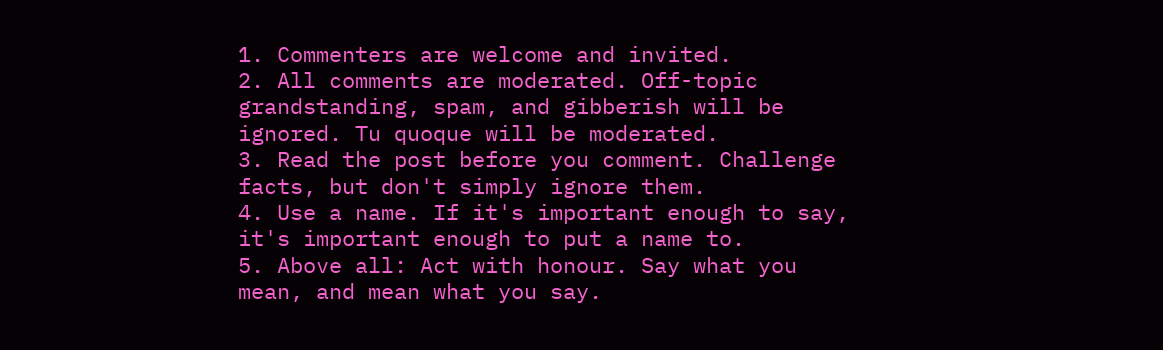1. Commenters are welcome and invited.
2. All comments are moderated. Off-topic grandstanding, spam, and gibberish will be ignored. Tu quoque will be moderated.
3. Read the post before you comment. Challenge facts, but don't simply ignore them.
4. Use a name. If it's important enough to say, it's important enough to put a name to.
5. Above all: Act with honour. Say what you mean, and mean what you say.